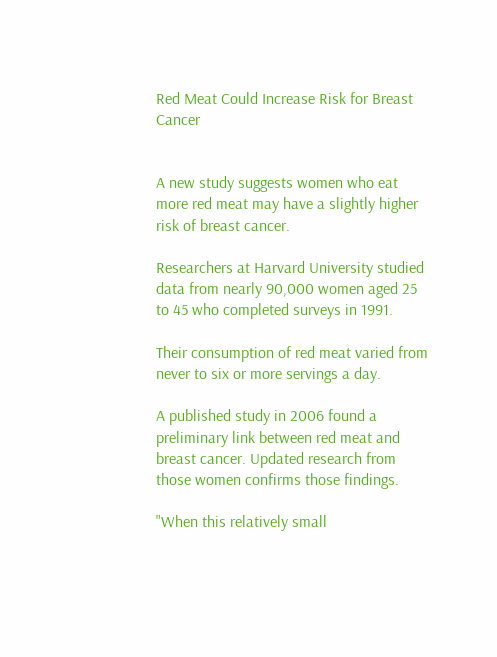Red Meat Could Increase Risk for Breast Cancer


A new study suggests women who eat more red meat may have a slightly higher risk of breast cancer.

Researchers at Harvard University studied data from nearly 90,000 women aged 25 to 45 who completed surveys in 1991.

Their consumption of red meat varied from never to six or more servings a day.

A published study in 2006 found a preliminary link between red meat and breast cancer. Updated research from those women confirms those findings.

"When this relatively small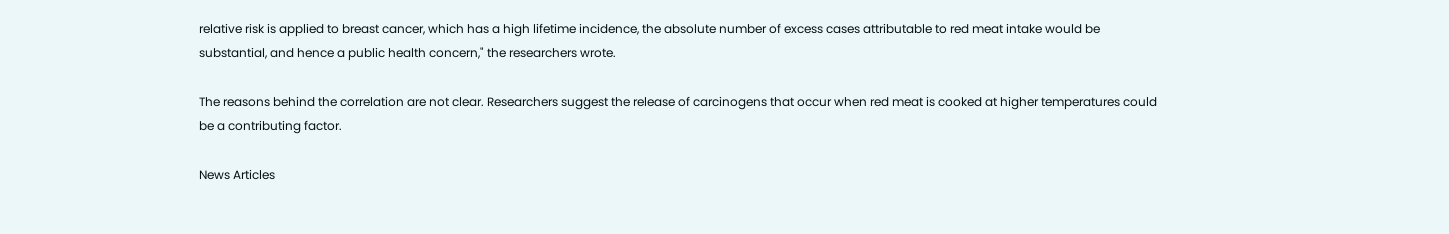relative risk is applied to breast cancer, which has a high lifetime incidence, the absolute number of excess cases attributable to red meat intake would be substantial, and hence a public health concern," the researchers wrote.

The reasons behind the correlation are not clear. Researchers suggest the release of carcinogens that occur when red meat is cooked at higher temperatures could be a contributing factor.

News Articles